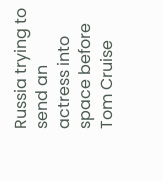Russia trying to send an actress into space before Tom Cruise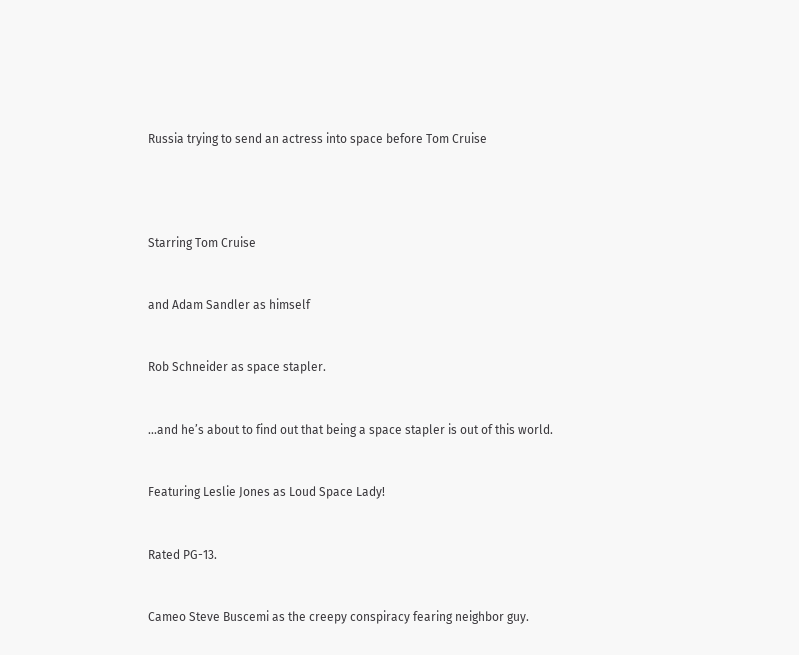Russia trying to send an actress into space before Tom Cruise




Starring Tom Cruise


and Adam Sandler as himself


Rob Schneider as space stapler.


...and he’s about to find out that being a space stapler is out of this world.


Featuring Leslie Jones as Loud Space Lady!


Rated PG-13.


Cameo Steve Buscemi as the creepy conspiracy fearing neighbor guy.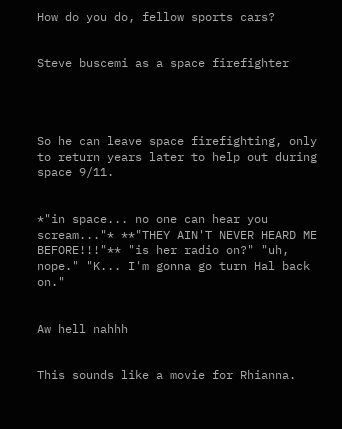How do you do, fellow sports cars?


Steve buscemi as a space firefighter




So he can leave space firefighting, only to return years later to help out during space 9/11.


*"in space... no one can hear you scream..."* **"THEY AIN'T NEVER HEARD ME BEFORE!!!"** "is her radio on?" "uh, nope." "K... I'm gonna go turn Hal back on."


Aw hell nahhh


This sounds like a movie for Rhianna.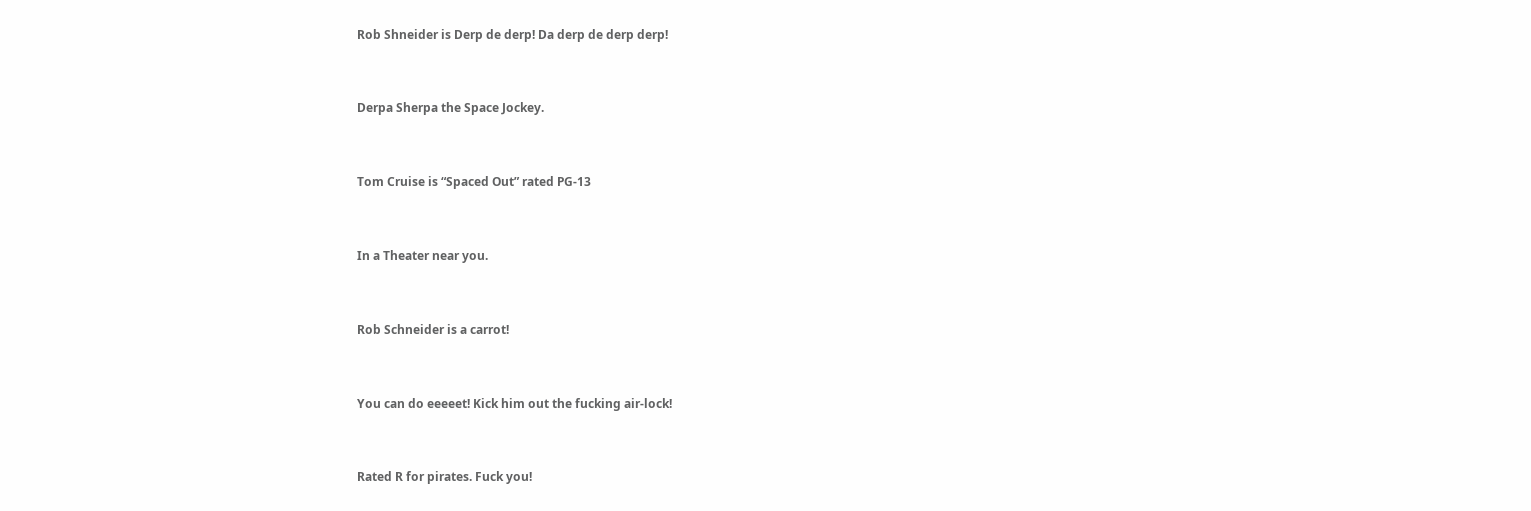Rob Shneider is Derp de derp! Da derp de derp derp!


Derpa Sherpa the Space Jockey.


Tom Cruise is “Spaced Out” rated PG-13


In a Theater near you.


Rob Schneider is a carrot!


You can do eeeeet! Kick him out the fucking air-lock!


Rated R for pirates. Fuck you!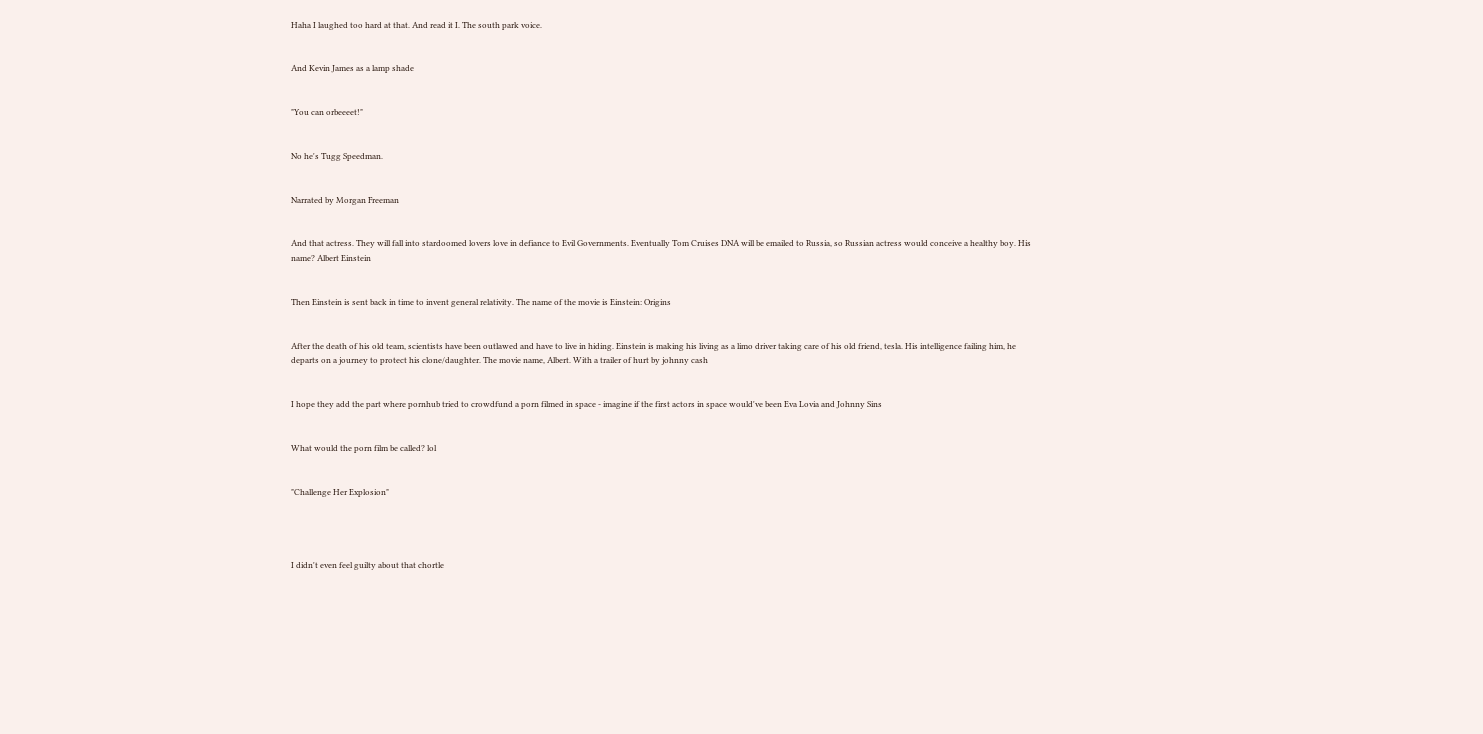Haha I laughed too hard at that. And read it I. The south park voice.


And Kevin James as a lamp shade


"You can orbeeeet!"


No he's Tugg Speedman.


Narrated by Morgan Freeman


And that actress. They will fall into stardoomed lovers love in defiance to Evil Governments. Eventually Tom Cruises DNA will be emailed to Russia, so Russian actress would conceive a healthy boy. His name? Albert Einstein


Then Einstein is sent back in time to invent general relativity. The name of the movie is Einstein: Origins


After the death of his old team, scientists have been outlawed and have to live in hiding. Einstein is making his living as a limo driver taking care of his old friend, tesla. His intelligence failing him, he departs on a journey to protect his clone/daughter. The movie name, Albert. With a trailer of hurt by johnny cash


I hope they add the part where pornhub tried to crowdfund a porn filmed in space - imagine if the first actors in space would've been Eva Lovia and Johnny Sins


What would the porn film be called? lol


"Challenge Her Explosion"




I didn't even feel guilty about that chortle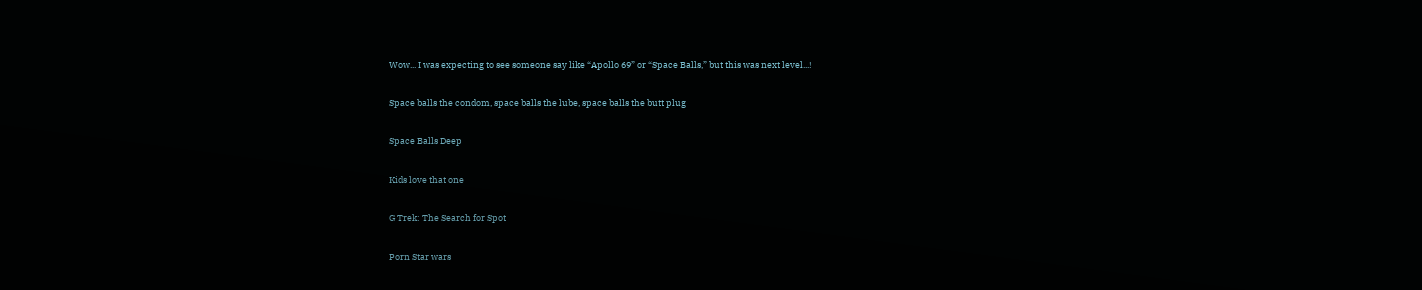Wow... I was expecting to see someone say like “Apollo 69” or “Space Balls,” but this was next level...!


Space balls the condom, space balls the lube, space balls the butt plug


Space Balls Deep


Kids love that one


G Trek: The Search for Spot


Porn Star wars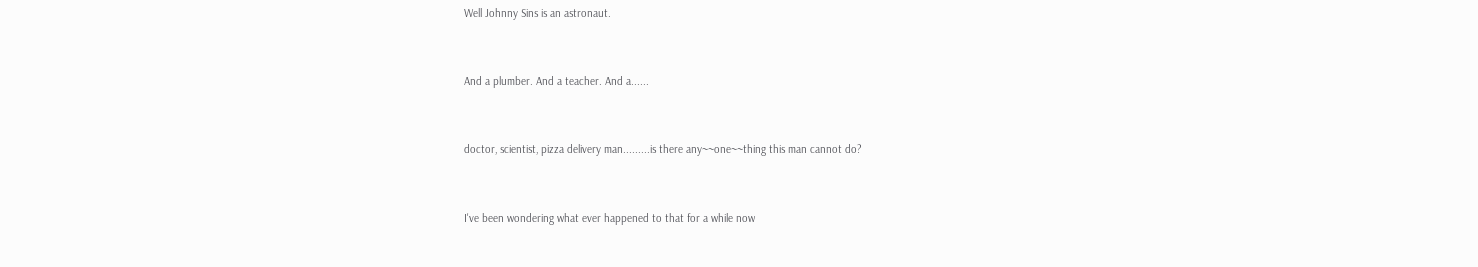Well Johnny Sins is an astronaut.


And a plumber. And a teacher. And a......


doctor, scientist, pizza delivery man.........is there any~~one~~thing this man cannot do?


I've been wondering what ever happened to that for a while now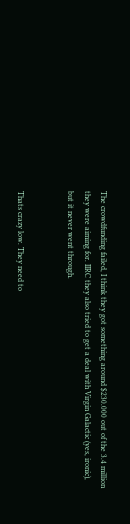The crowdfunding failed, I think they got something around $230.000 out of the 3.4 million they were aiming for. IIRC they also tried to get a deal with Virgin Galactic (yes, ironic), but it never went through.


Thats crazy low. They need to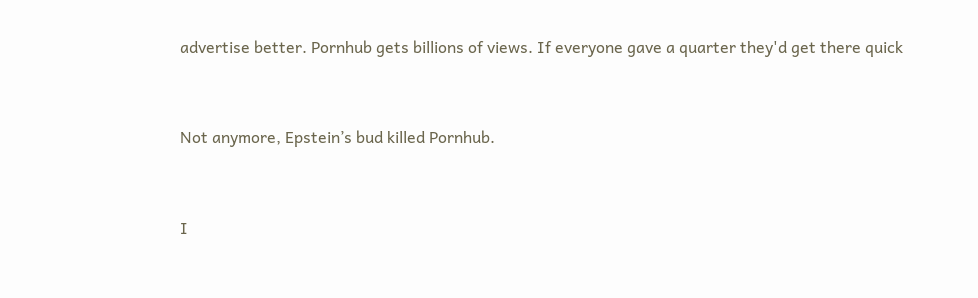advertise better. Pornhub gets billions of views. If everyone gave a quarter they'd get there quick


Not anymore, Epstein’s bud killed Pornhub.


I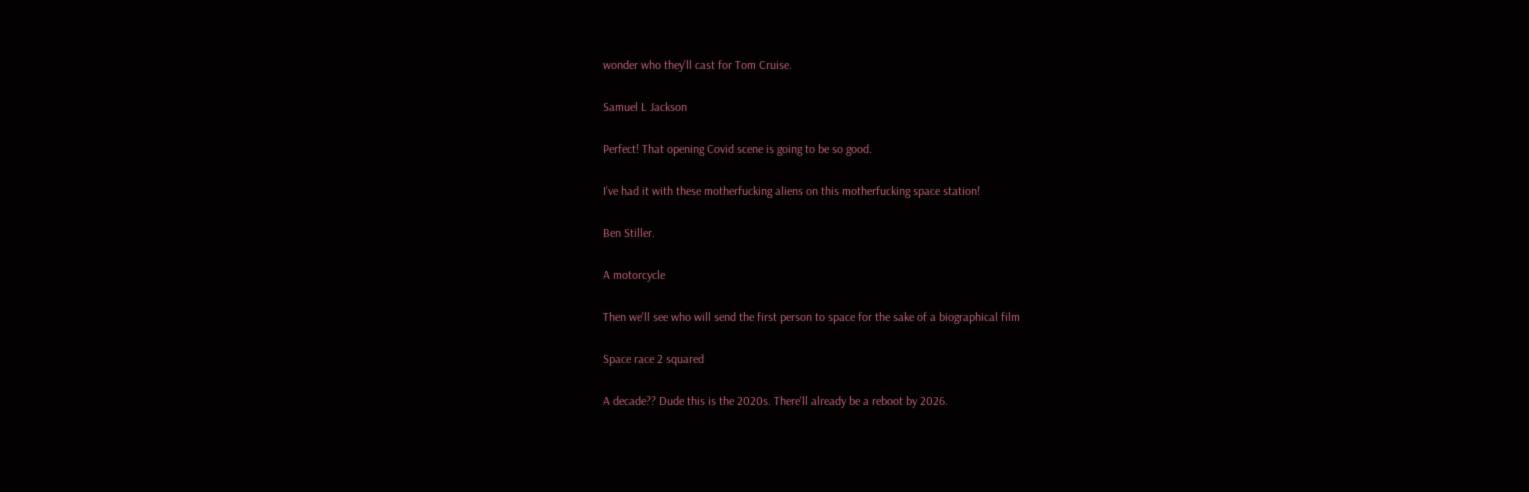wonder who they’ll cast for Tom Cruise.


Samuel L Jackson


Perfect! That opening Covid scene is going to be so good.


I’ve had it with these motherfucking aliens on this motherfucking space station!


Ben Stiller.


A motorcycle


Then we'll see who will send the first person to space for the sake of a biographical film


Space race 2 squared


A decade?? Dude this is the 2020s. There'll already be a reboot by 2026.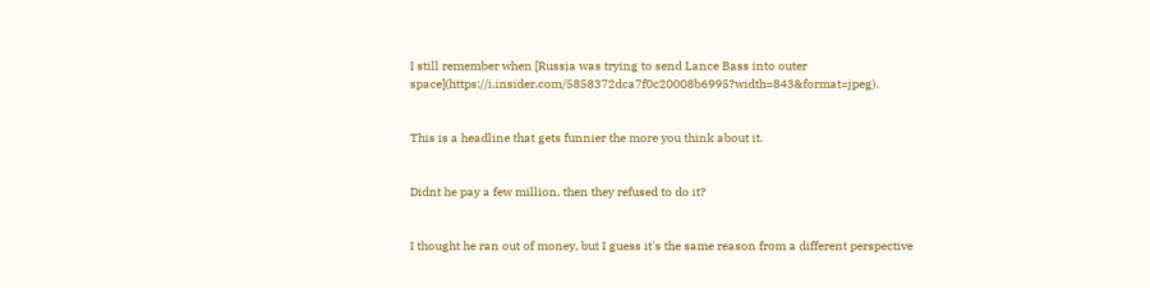I still remember when [Russia was trying to send Lance Bass into outer space](https://i.insider.com/5858372dca7f0c20008b6995?width=843&format=jpeg).


This is a headline that gets funnier the more you think about it.


Didnt he pay a few million, then they refused to do it?


I thought he ran out of money, but I guess it's the same reason from a different perspective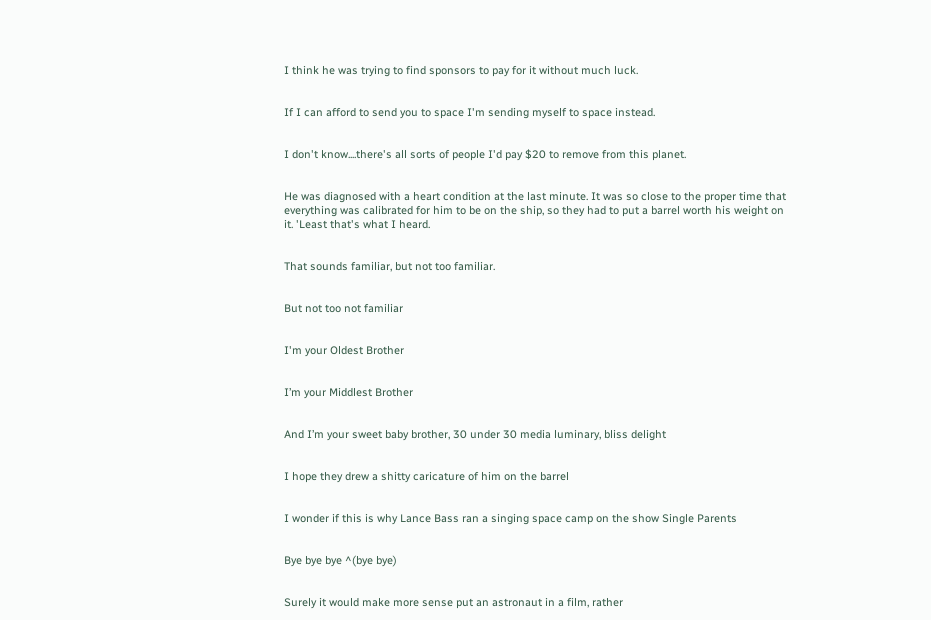I think he was trying to find sponsors to pay for it without much luck.


If I can afford to send you to space I'm sending myself to space instead.


I don't know....there's all sorts of people I'd pay $20 to remove from this planet.


He was diagnosed with a heart condition at the last minute. It was so close to the proper time that everything was calibrated for him to be on the ship, so they had to put a barrel worth his weight on it. 'Least that's what I heard.


That sounds familiar, but not too familiar.


But not too not familiar


I'm your Oldest Brother


I’m your Middlest Brother


And I’m your sweet baby brother, 30 under 30 media luminary, bliss delight


I hope they drew a shitty caricature of him on the barrel


I wonder if this is why Lance Bass ran a singing space camp on the show Single Parents


Bye bye bye ^(bye bye)


Surely it would make more sense put an astronaut in a film, rather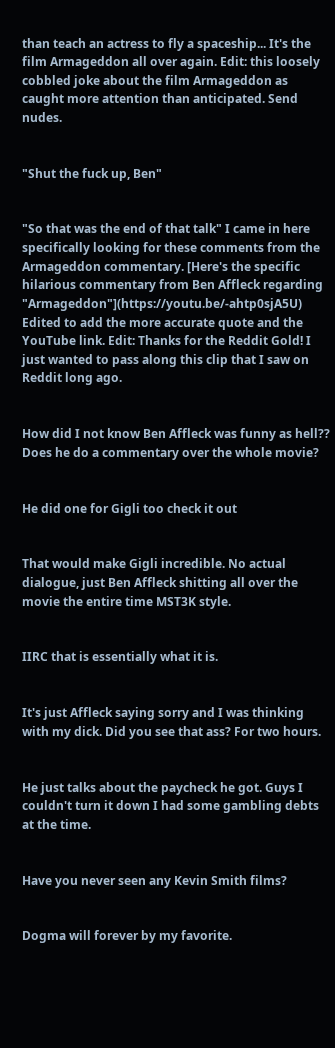than teach an actress to fly a spaceship... It's the film Armageddon all over again. Edit: this loosely cobbled joke about the film Armageddon as caught more attention than anticipated. Send nudes.


"Shut the fuck up, Ben"


"So that was the end of that talk" I came in here specifically looking for these comments from the Armageddon commentary. [Here's the specific hilarious commentary from Ben Affleck regarding "Armageddon"](https://youtu.be/-ahtp0sjA5U) Edited to add the more accurate quote and the YouTube link. Edit: Thanks for the Reddit Gold! I just wanted to pass along this clip that I saw on Reddit long ago.


How did I not know Ben Affleck was funny as hell?? Does he do a commentary over the whole movie?


He did one for Gigli too check it out


That would make Gigli incredible. No actual dialogue, just Ben Affleck shitting all over the movie the entire time MST3K style.


IIRC that is essentially what it is.


It's just Affleck saying sorry and I was thinking with my dick. Did you see that ass? For two hours.


He just talks about the paycheck he got. Guys I couldn't turn it down I had some gambling debts at the time.


Have you never seen any Kevin Smith films?


Dogma will forever by my favorite.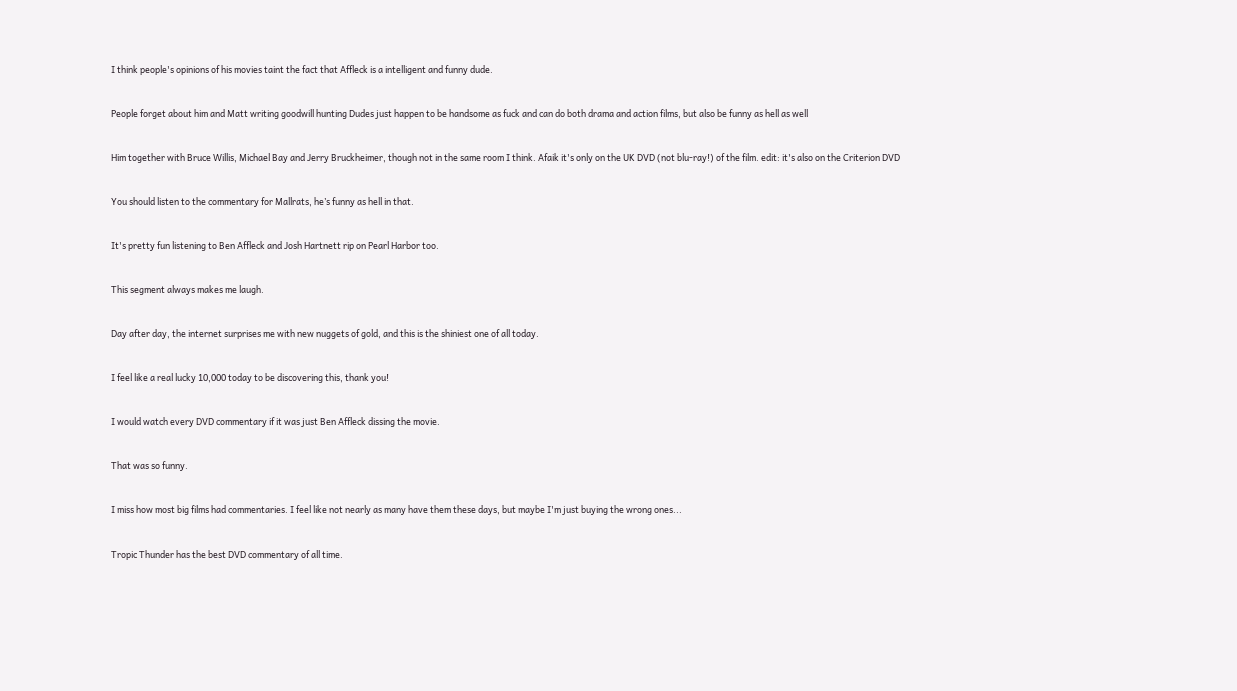I think people's opinions of his movies taint the fact that Affleck is a intelligent and funny dude.


People forget about him and Matt writing goodwill hunting Dudes just happen to be handsome as fuck and can do both drama and action films, but also be funny as hell as well


Him together with Bruce Willis, Michael Bay and Jerry Bruckheimer, though not in the same room I think. Afaik it's only on the UK DVD (not blu-ray!) of the film. edit: it's also on the Criterion DVD


You should listen to the commentary for Mallrats, he’s funny as hell in that.


It's pretty fun listening to Ben Affleck and Josh Hartnett rip on Pearl Harbor too.


This segment always makes me laugh.


Day after day, the internet surprises me with new nuggets of gold, and this is the shiniest one of all today.


I feel like a real lucky 10,000 today to be discovering this, thank you!


I would watch every DVD commentary if it was just Ben Affleck dissing the movie.


That was so funny.


I miss how most big films had commentaries. I feel like not nearly as many have them these days, but maybe I'm just buying the wrong ones...


Tropic Thunder has the best DVD commentary of all time.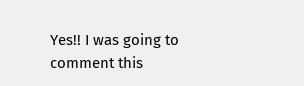Yes!! I was going to comment this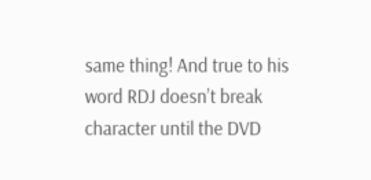same thing! And true to his word RDJ doesn’t break character until the DVD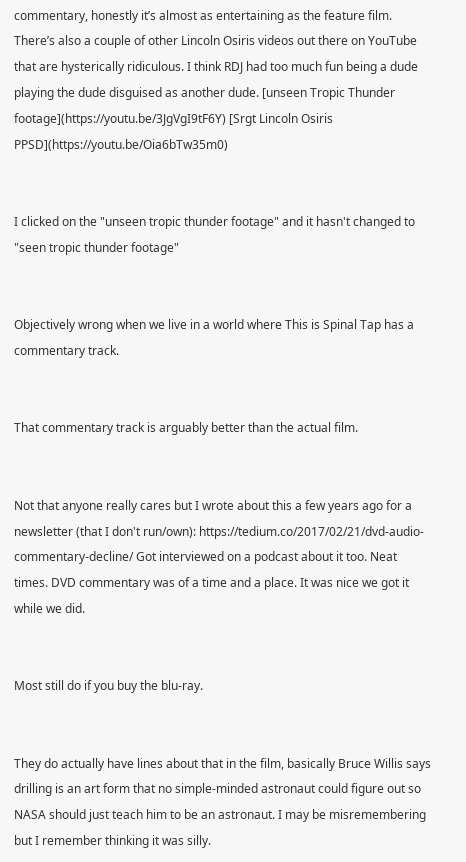commentary, honestly it’s almost as entertaining as the feature film. There’s also a couple of other Lincoln Osiris videos out there on YouTube that are hysterically ridiculous. I think RDJ had too much fun being a dude playing the dude disguised as another dude. [unseen Tropic Thunder footage](https://youtu.be/3JgVgI9tF6Y) [Srgt Lincoln Osiris PPSD](https://youtu.be/Oia6bTw35m0)


I clicked on the "unseen tropic thunder footage" and it hasn't changed to "seen tropic thunder footage"


Objectively wrong when we live in a world where This is Spinal Tap has a commentary track.


That commentary track is arguably better than the actual film.


Not that anyone really cares but I wrote about this a few years ago for a newsletter (that I don't run/own): https://tedium.co/2017/02/21/dvd-audio-commentary-decline/ Got interviewed on a podcast about it too. Neat times. DVD commentary was of a time and a place. It was nice we got it while we did.


Most still do if you buy the blu-ray.


They do actually have lines about that in the film, basically Bruce Willis says drilling is an art form that no simple-minded astronaut could figure out so NASA should just teach him to be an astronaut. I may be misremembering but I remember thinking it was silly.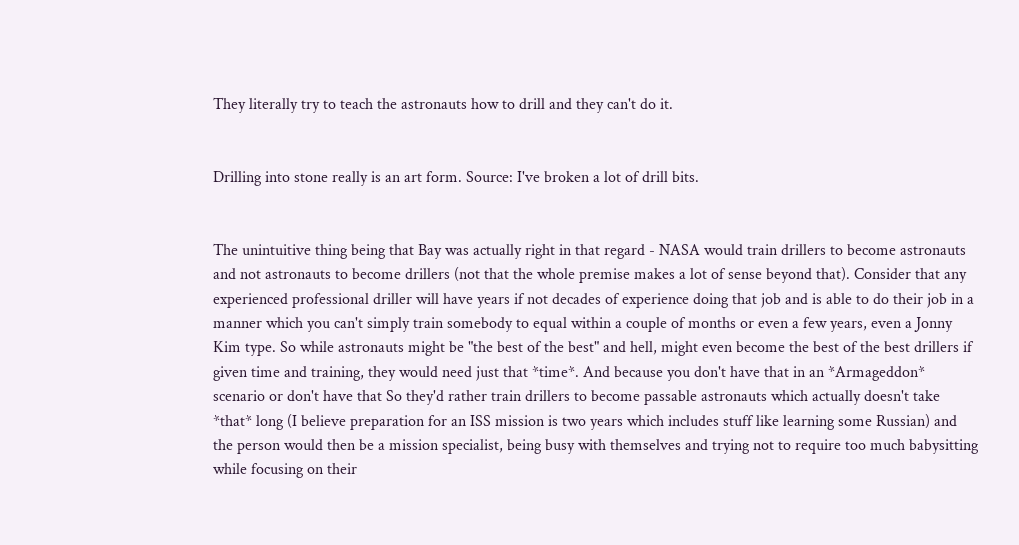They literally try to teach the astronauts how to drill and they can't do it.


Drilling into stone really is an art form. Source: I've broken a lot of drill bits.


The unintuitive thing being that Bay was actually right in that regard - NASA would train drillers to become astronauts and not astronauts to become drillers (not that the whole premise makes a lot of sense beyond that). Consider that any experienced professional driller will have years if not decades of experience doing that job and is able to do their job in a manner which you can't simply train somebody to equal within a couple of months or even a few years, even a Jonny Kim type. So while astronauts might be "the best of the best" and hell, might even become the best of the best drillers if given time and training, they would need just that *time*. And because you don't have that in an *Armageddon* scenario or don't have that So they'd rather train drillers to become passable astronauts which actually doesn't take *that* long (I believe preparation for an ISS mission is two years which includes stuff like learning some Russian) and the person would then be a mission specialist, being busy with themselves and trying not to require too much babysitting while focusing on their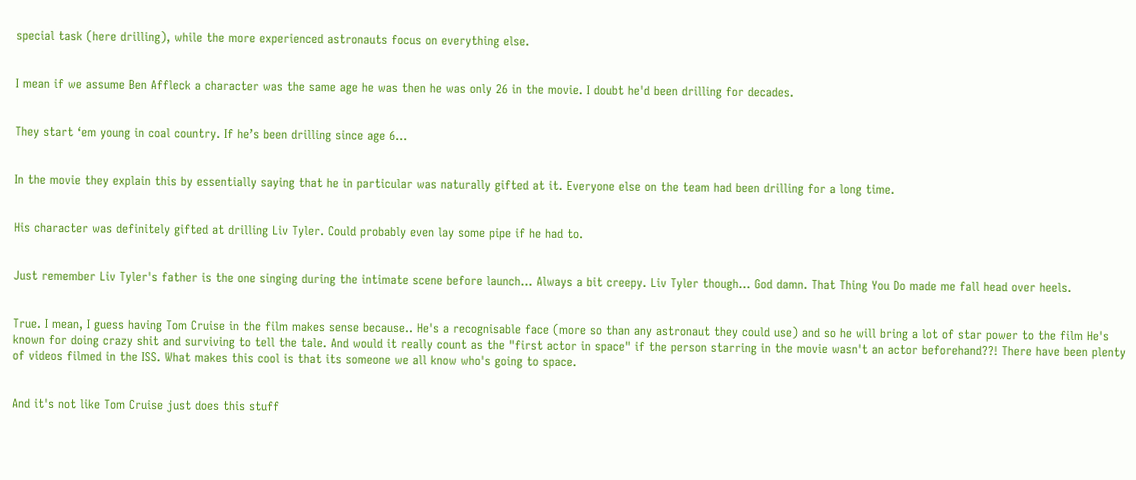special task (here drilling), while the more experienced astronauts focus on everything else.


I mean if we assume Ben Affleck a character was the same age he was then he was only 26 in the movie. I doubt he'd been drilling for decades.


They start ‘em young in coal country. If he’s been drilling since age 6...


In the movie they explain this by essentially saying that he in particular was naturally gifted at it. Everyone else on the team had been drilling for a long time.


His character was definitely gifted at drilling Liv Tyler. Could probably even lay some pipe if he had to.


Just remember Liv Tyler's father is the one singing during the intimate scene before launch... Always a bit creepy. Liv Tyler though... God damn. That Thing You Do made me fall head over heels.


True. I mean, I guess having Tom Cruise in the film makes sense because.. He's a recognisable face (more so than any astronaut they could use) and so he will bring a lot of star power to the film He's known for doing crazy shit and surviving to tell the tale. And would it really count as the "first actor in space" if the person starring in the movie wasn't an actor beforehand??! There have been plenty of videos filmed in the ISS. What makes this cool is that its someone we all know who's going to space.


And it's not like Tom Cruise just does this stuff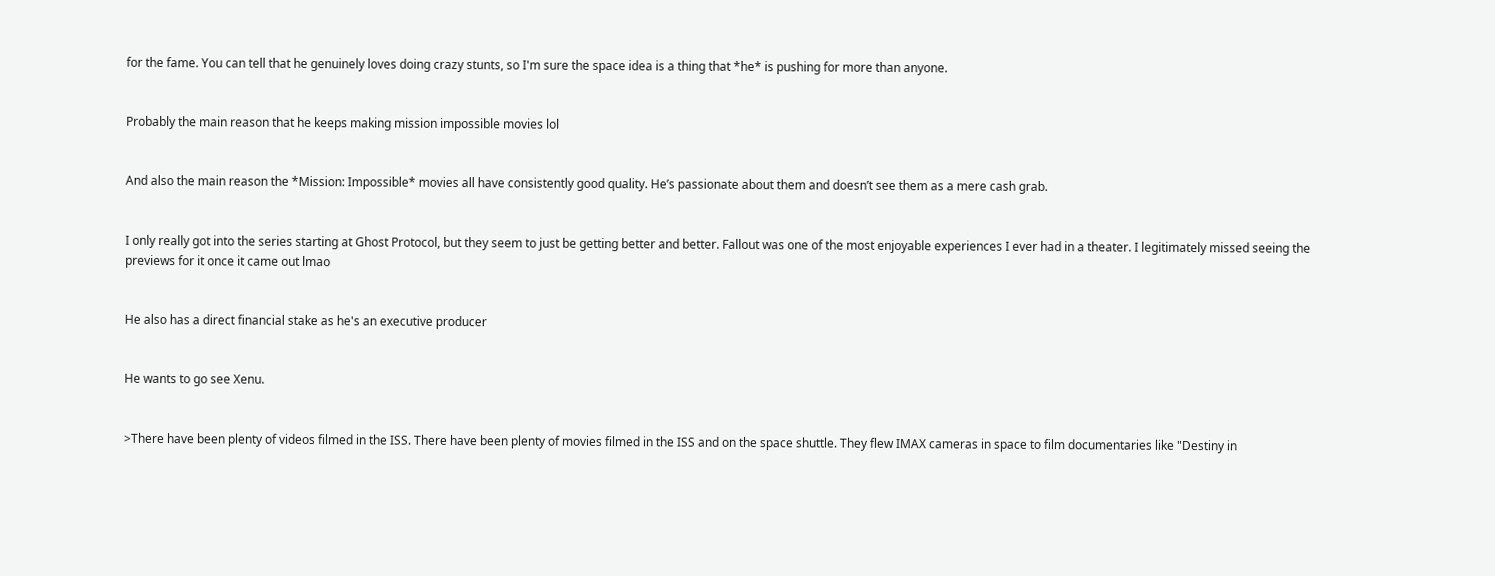for the fame. You can tell that he genuinely loves doing crazy stunts, so I'm sure the space idea is a thing that *he* is pushing for more than anyone.


Probably the main reason that he keeps making mission impossible movies lol


And also the main reason the *Mission: Impossible* movies all have consistently good quality. He’s passionate about them and doesn’t see them as a mere cash grab.


I only really got into the series starting at Ghost Protocol, but they seem to just be getting better and better. Fallout was one of the most enjoyable experiences I ever had in a theater. I legitimately missed seeing the previews for it once it came out lmao


He also has a direct financial stake as he's an executive producer


He wants to go see Xenu.


>There have been plenty of videos filmed in the ISS. There have been plenty of movies filmed in the ISS and on the space shuttle. They flew IMAX cameras in space to film documentaries like "Destiny in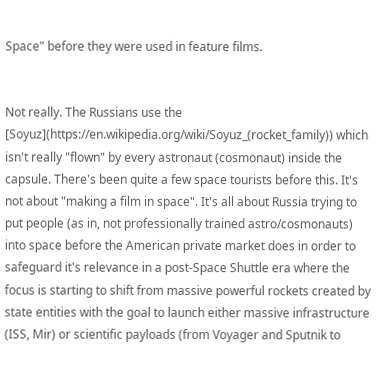Space" before they were used in feature films.


Not really. The Russians use the [Soyuz](https://en.wikipedia.org/wiki/Soyuz_(rocket_family)) which isn't really "flown" by every astronaut (cosmonaut) inside the capsule. There's been quite a few space tourists before this. It's not about "making a film in space". It's all about Russia trying to put people (as in, not professionally trained astro/cosmonauts) into space before the American private market does in order to safeguard it's relevance in a post-Space Shuttle era where the focus is starting to shift from massive powerful rockets created by state entities with the goal to launch either massive infrastructure (ISS, Mir) or scientific payloads (from Voyager and Sputnik to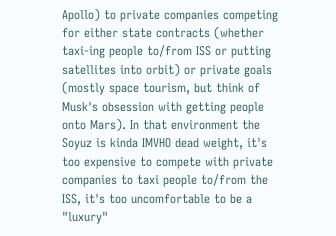Apollo) to private companies competing for either state contracts (whether taxi-ing people to/from ISS or putting satellites into orbit) or private goals (mostly space tourism, but think of Musk's obsession with getting people onto Mars). In that environment the Soyuz is kinda IMVHO dead weight, it's too expensive to compete with private companies to taxi people to/from the ISS, it's too uncomfortable to be a "luxury"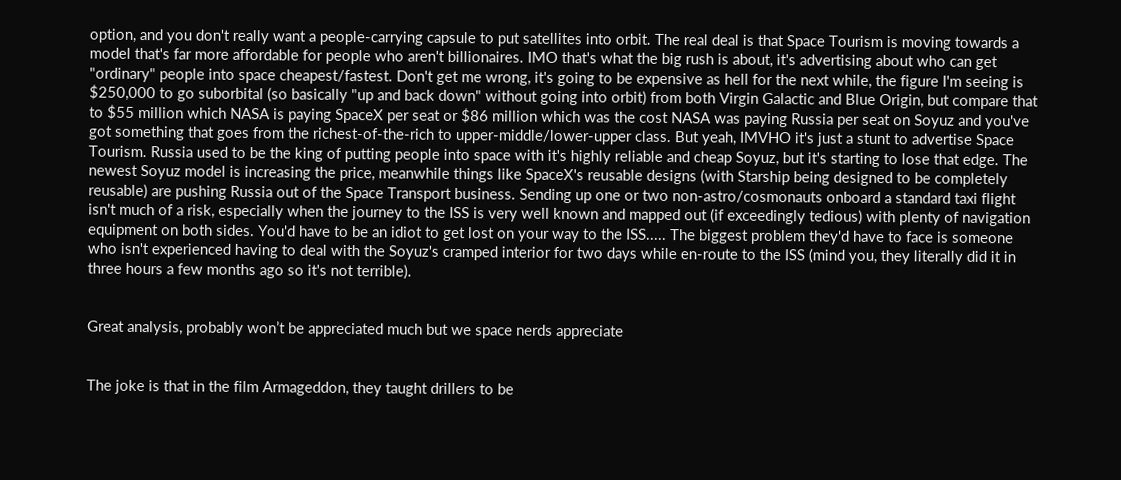option, and you don't really want a people-carrying capsule to put satellites into orbit. The real deal is that Space Tourism is moving towards a model that's far more affordable for people who aren't billionaires. IMO that's what the big rush is about, it's advertising about who can get "ordinary" people into space cheapest/fastest. Don't get me wrong, it's going to be expensive as hell for the next while, the figure I'm seeing is $250,000 to go suborbital (so basically "up and back down" without going into orbit) from both Virgin Galactic and Blue Origin, but compare that to $55 million which NASA is paying SpaceX per seat or $86 million which was the cost NASA was paying Russia per seat on Soyuz and you've got something that goes from the richest-of-the-rich to upper-middle/lower-upper class. But yeah, IMVHO it's just a stunt to advertise Space Tourism. Russia used to be the king of putting people into space with it's highly reliable and cheap Soyuz, but it's starting to lose that edge. The newest Soyuz model is increasing the price, meanwhile things like SpaceX's reusable designs (with Starship being designed to be completely reusable) are pushing Russia out of the Space Transport business. Sending up one or two non-astro/cosmonauts onboard a standard taxi flight isn't much of a risk, especially when the journey to the ISS is very well known and mapped out (if exceedingly tedious) with plenty of navigation equipment on both sides. You'd have to be an idiot to get lost on your way to the ISS..... The biggest problem they'd have to face is someone who isn't experienced having to deal with the Soyuz's cramped interior for two days while en-route to the ISS (mind you, they literally did it in three hours a few months ago so it's not terrible).


Great analysis, probably won’t be appreciated much but we space nerds appreciate


The joke is that in the film Armageddon, they taught drillers to be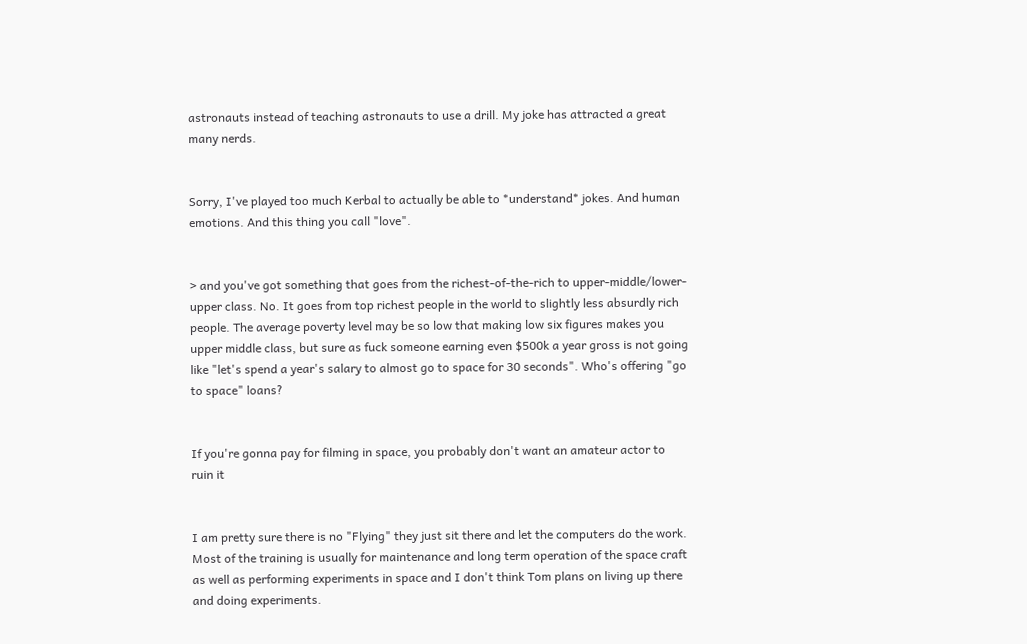astronauts instead of teaching astronauts to use a drill. My joke has attracted a great many nerds.


Sorry, I've played too much Kerbal to actually be able to *understand* jokes. And human emotions. And this thing you call "love".


> and you've got something that goes from the richest-of-the-rich to upper-middle/lower-upper class. No. It goes from top richest people in the world to slightly less absurdly rich people. The average poverty level may be so low that making low six figures makes you upper middle class, but sure as fuck someone earning even $500k a year gross is not going like "let's spend a year's salary to almost go to space for 30 seconds". Who's offering "go to space" loans?


If you're gonna pay for filming in space, you probably don't want an amateur actor to ruin it


I am pretty sure there is no "Flying" they just sit there and let the computers do the work. Most of the training is usually for maintenance and long term operation of the space craft as well as performing experiments in space and I don't think Tom plans on living up there and doing experiments.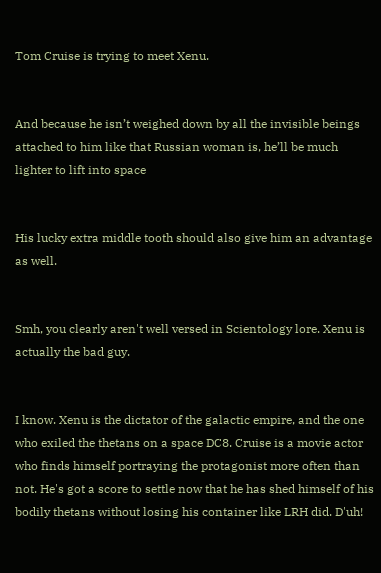Tom Cruise is trying to meet Xenu.


And because he isn’t weighed down by all the invisible beings attached to him like that Russian woman is, he’ll be much lighter to lift into space


His lucky extra middle tooth should also give him an advantage as well.


Smh, you clearly aren't well versed in Scientology lore. Xenu is actually the bad guy.


I know. Xenu is the dictator of the galactic empire, and the one who exiled the thetans on a space DC8. Cruise is a movie actor who finds himself portraying the protagonist more often than not. He's got a score to settle now that he has shed himself of his bodily thetans without losing his container like LRH did. D'uh!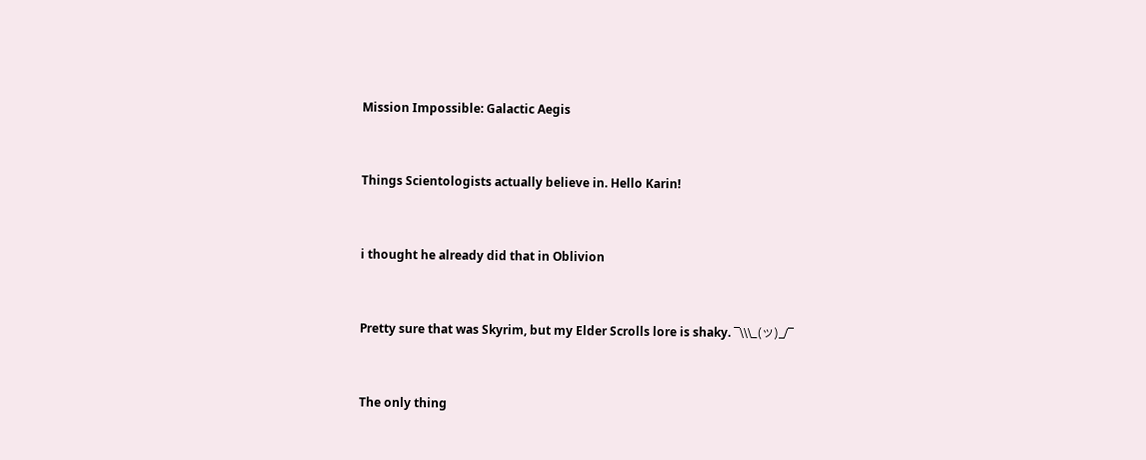Mission Impossible: Galactic Aegis


Things Scientologists actually believe in. Hello Karin!


i thought he already did that in Oblivion


Pretty sure that was Skyrim, but my Elder Scrolls lore is shaky. ¯\\\_(ツ)_/¯


The only thing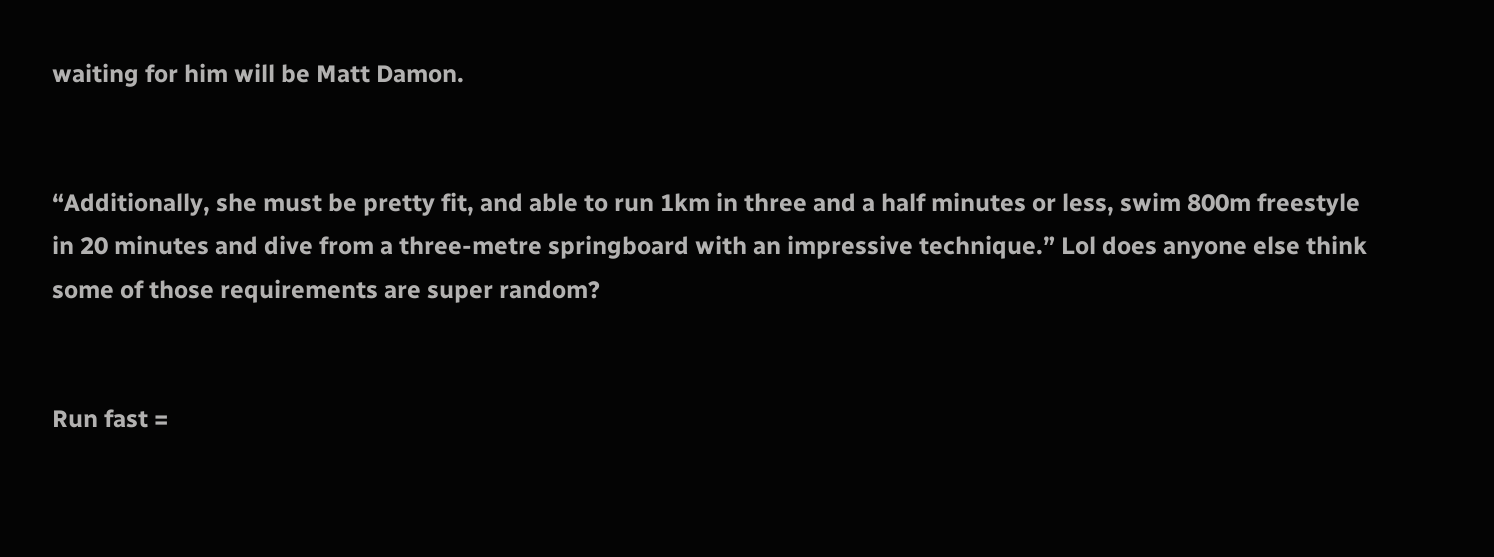waiting for him will be Matt Damon.


“Additionally, she must be pretty fit, and able to run 1km in three and a half minutes or less, swim 800m freestyle in 20 minutes and dive from a three-metre springboard with an impressive technique.” Lol does anyone else think some of those requirements are super random?


Run fast =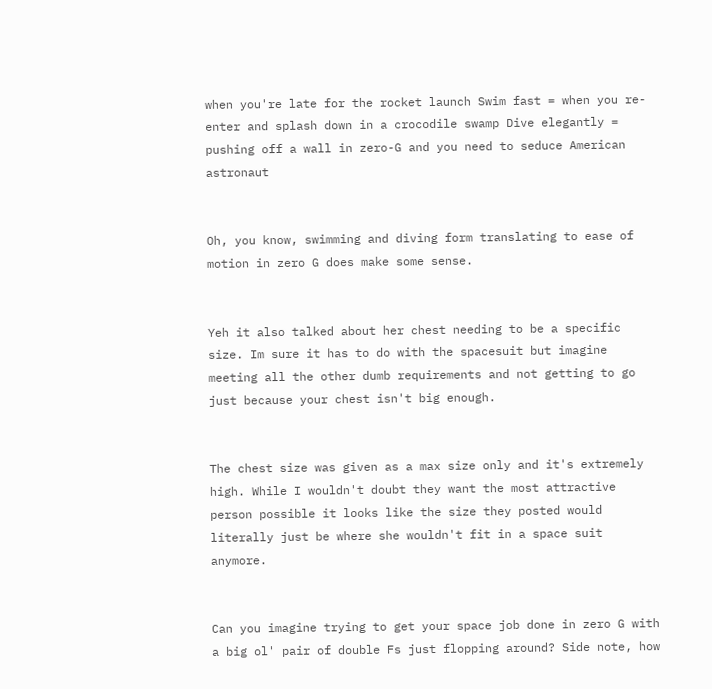when you're late for the rocket launch Swim fast = when you re-enter and splash down in a crocodile swamp Dive elegantly = pushing off a wall in zero-G and you need to seduce American astronaut


Oh, you know, swimming and diving form translating to ease of motion in zero G does make some sense.


Yeh it also talked about her chest needing to be a specific size. Im sure it has to do with the spacesuit but imagine meeting all the other dumb requirements and not getting to go just because your chest isn't big enough.


The chest size was given as a max size only and it's extremely high. While I wouldn't doubt they want the most attractive person possible it looks like the size they posted would literally just be where she wouldn't fit in a space suit anymore.


Can you imagine trying to get your space job done in zero G with a big ol' pair of double Fs just flopping around? Side note, how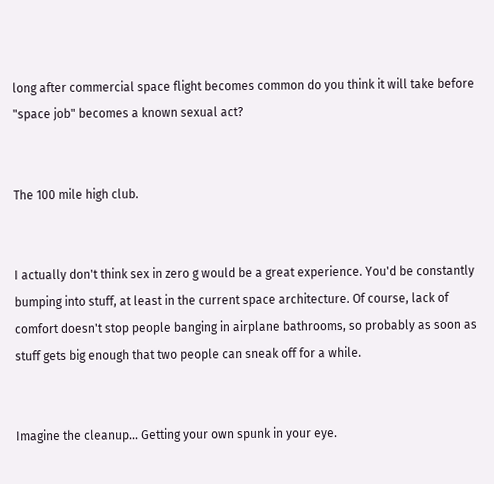long after commercial space flight becomes common do you think it will take before "space job" becomes a known sexual act?


The 100 mile high club.


I actually don't think sex in zero g would be a great experience. You'd be constantly bumping into stuff, at least in the current space architecture. Of course, lack of comfort doesn't stop people banging in airplane bathrooms, so probably as soon as stuff gets big enough that two people can sneak off for a while.


Imagine the cleanup... Getting your own spunk in your eye.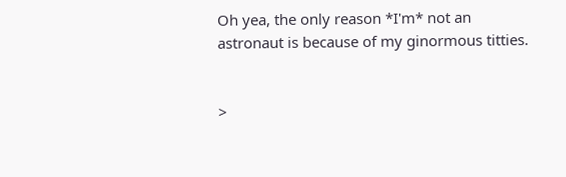Oh yea, the only reason *I'm* not an astronaut is because of my ginormous titties.


>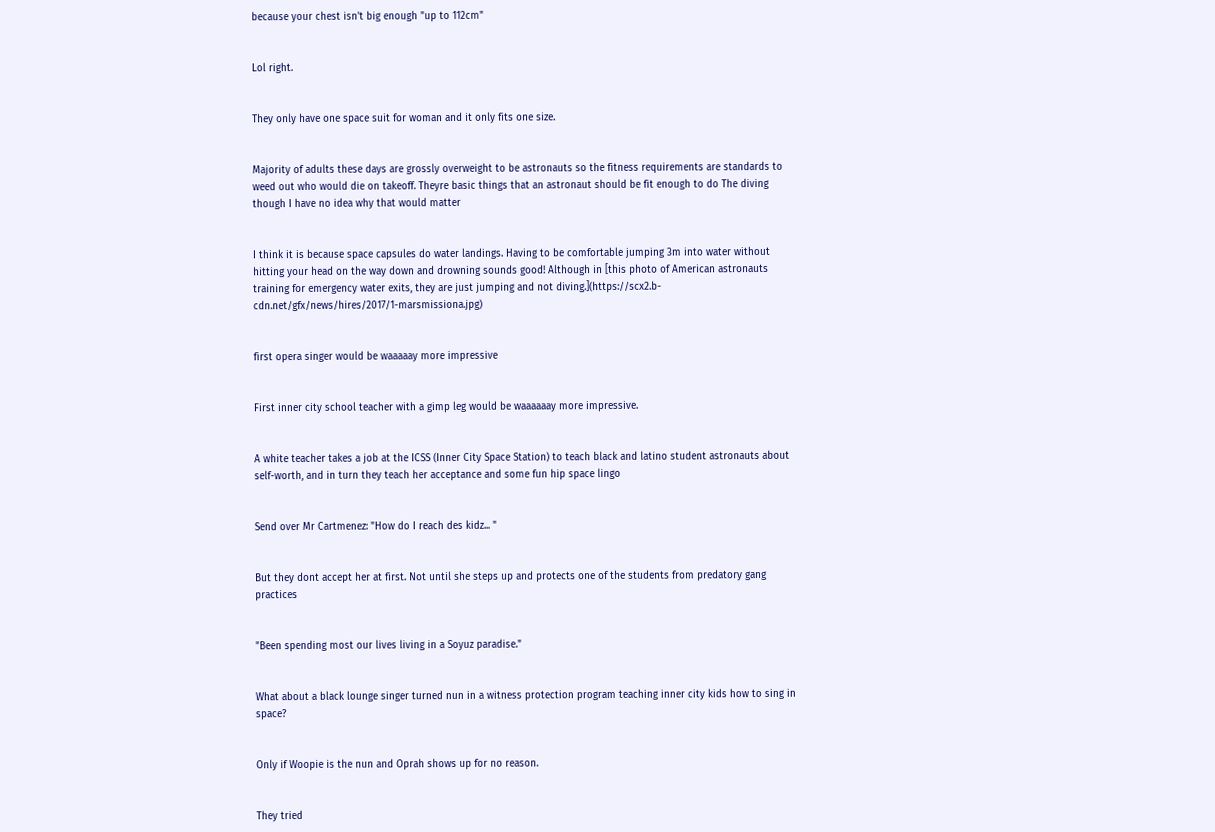because your chest isn't big enough "up to 112cm"


Lol right.


They only have one space suit for woman and it only fits one size.


Majority of adults these days are grossly overweight to be astronauts so the fitness requirements are standards to weed out who would die on takeoff. Theyre basic things that an astronaut should be fit enough to do The diving though I have no idea why that would matter


I think it is because space capsules do water landings. Having to be comfortable jumping 3m into water without hitting your head on the way down and drowning sounds good! Although in [this photo of American astronauts training for emergency water exits, they are just jumping and not diving.](https://scx2.b-cdn.net/gfx/news/hires/2017/1-marsmissiona.jpg)


first opera singer would be waaaaay more impressive


First inner city school teacher with a gimp leg would be waaaaaay more impressive.


A white teacher takes a job at the ICSS (Inner City Space Station) to teach black and latino student astronauts about self-worth, and in turn they teach her acceptance and some fun hip space lingo


Send over Mr Cartmenez: "How do I reach des kidz... "


But they dont accept her at first. Not until she steps up and protects one of the students from predatory gang practices


"Been spending most our lives living in a Soyuz paradise."


What about a black lounge singer turned nun in a witness protection program teaching inner city kids how to sing in space?


Only if Woopie is the nun and Oprah shows up for no reason.


They tried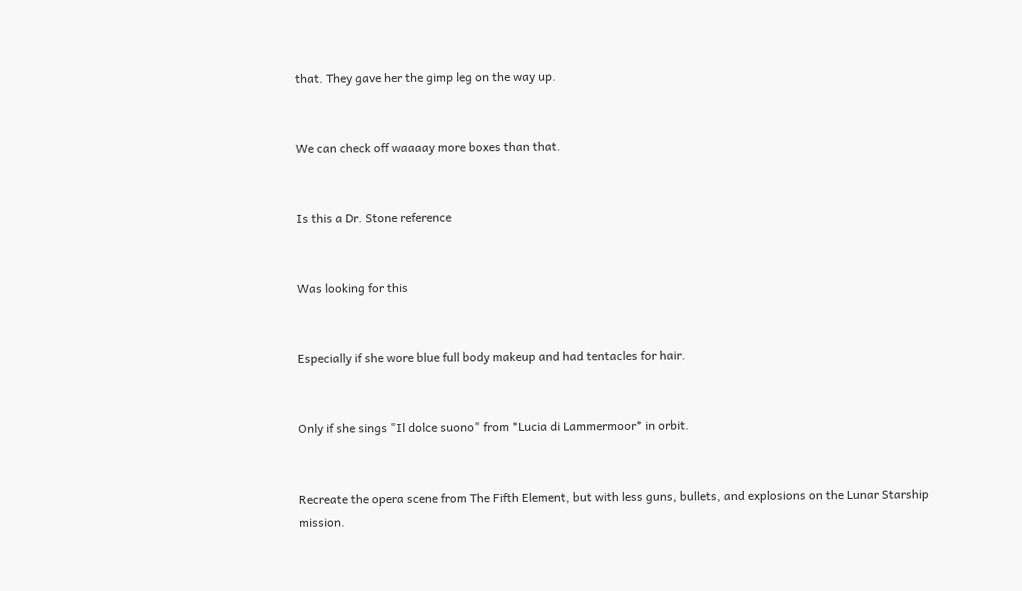that. They gave her the gimp leg on the way up.


We can check off waaaay more boxes than that.


Is this a Dr. Stone reference


Was looking for this


Especially if she wore blue full body makeup and had tentacles for hair.


Only if she sings "Il dolce suono" from *Lucia di Lammermoor* in orbit.


Recreate the opera scene from The Fifth Element, but with less guns, bullets, and explosions on the Lunar Starship mission.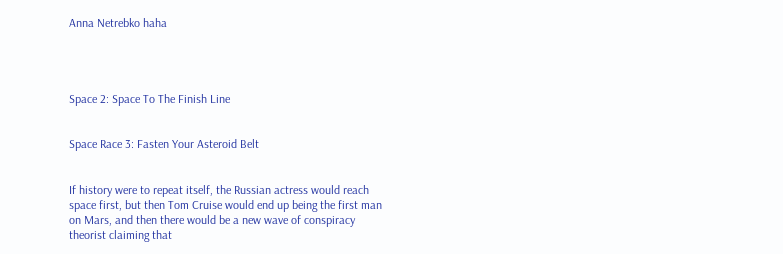Anna Netrebko haha




Space 2: Space To The Finish Line


Space Race 3: Fasten Your Asteroid Belt


If history were to repeat itself, the Russian actress would reach space first, but then Tom Cruise would end up being the first man on Mars, and then there would be a new wave of conspiracy theorist claiming that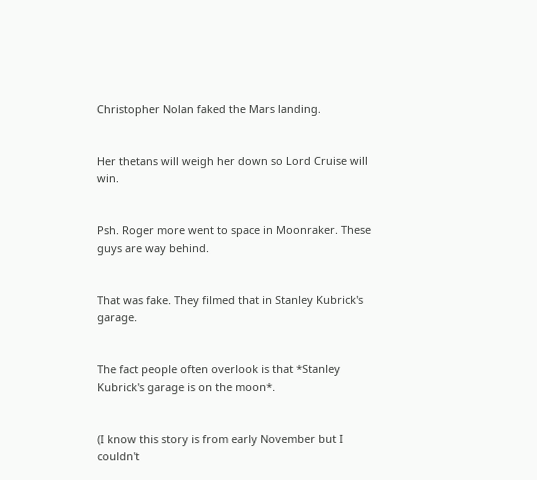Christopher Nolan faked the Mars landing.


Her thetans will weigh her down so Lord Cruise will win.


Psh. Roger more went to space in Moonraker. These guys are way behind.


That was fake. They filmed that in Stanley Kubrick's garage.


The fact people often overlook is that *Stanley Kubrick's garage is on the moon*.


(I know this story is from early November but I couldn't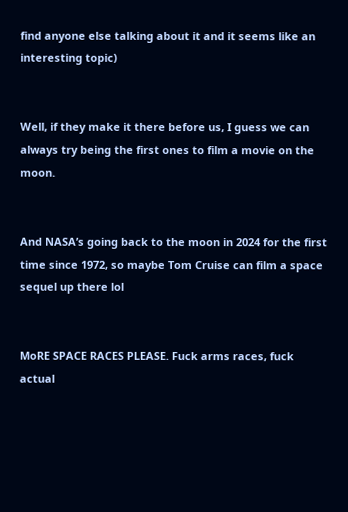find anyone else talking about it and it seems like an interesting topic)


Well, if they make it there before us, I guess we can always try being the first ones to film a movie on the moon.


And NASA’s going back to the moon in 2024 for the first time since 1972, so maybe Tom Cruise can film a space sequel up there lol


MoRE SPACE RACES PLEASE. Fuck arms races, fuck actual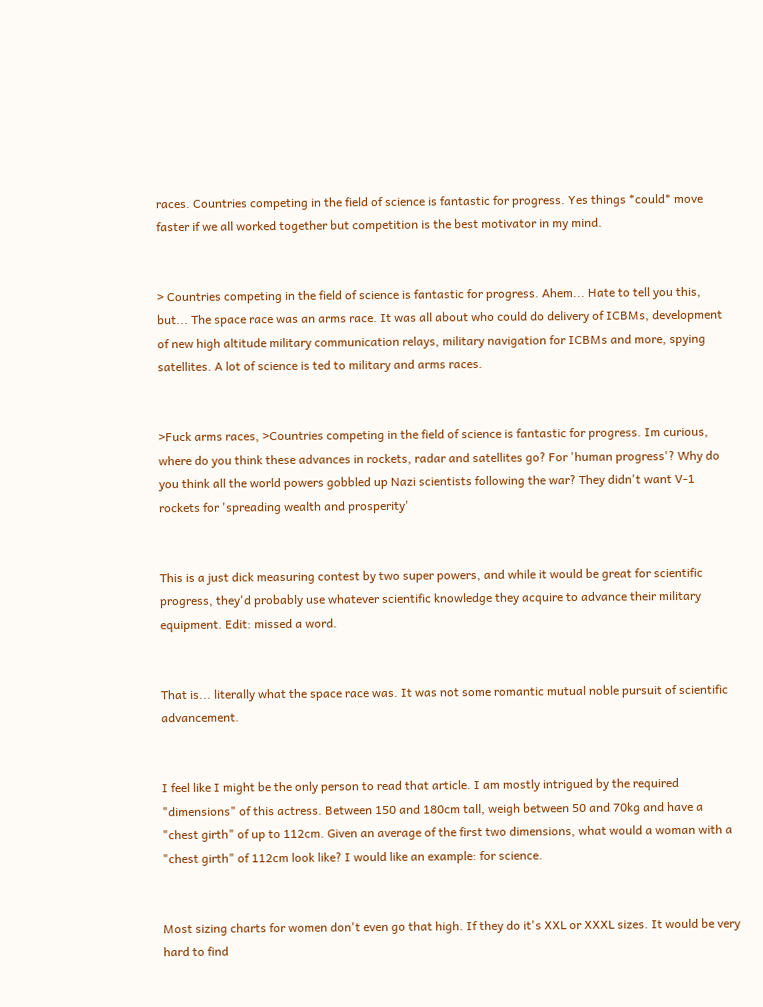races. Countries competing in the field of science is fantastic for progress. Yes things *could* move faster if we all worked together but competition is the best motivator in my mind.


> Countries competing in the field of science is fantastic for progress. Ahem... Hate to tell you this, but... The space race was an arms race. It was all about who could do delivery of ICBMs, development of new high altitude military communication relays, military navigation for ICBMs and more, spying satellites. A lot of science is ted to military and arms races.


>Fuck arms races, >Countries competing in the field of science is fantastic for progress. Im curious, where do you think these advances in rockets, radar and satellites go? For 'human progress'? Why do you think all the world powers gobbled up Nazi scientists following the war? They didn't want V-1 rockets for 'spreading wealth and prosperity'


This is a just dick measuring contest by two super powers, and while it would be great for scientific progress, they'd probably use whatever scientific knowledge they acquire to advance their military equipment. Edit: missed a word.


That is... literally what the space race was. It was not some romantic mutual noble pursuit of scientific advancement.


I feel like I might be the only person to read that article. I am mostly intrigued by the required "dimensions" of this actress. Between 150 and 180cm tall, weigh between 50 and 70kg and have a "chest girth" of up to 112cm. Given an average of the first two dimensions, what would a woman with a "chest girth" of 112cm look like? I would like an example: for science.


Most sizing charts for women don't even go that high. If they do it's XXL or XXXL sizes. It would be very hard to find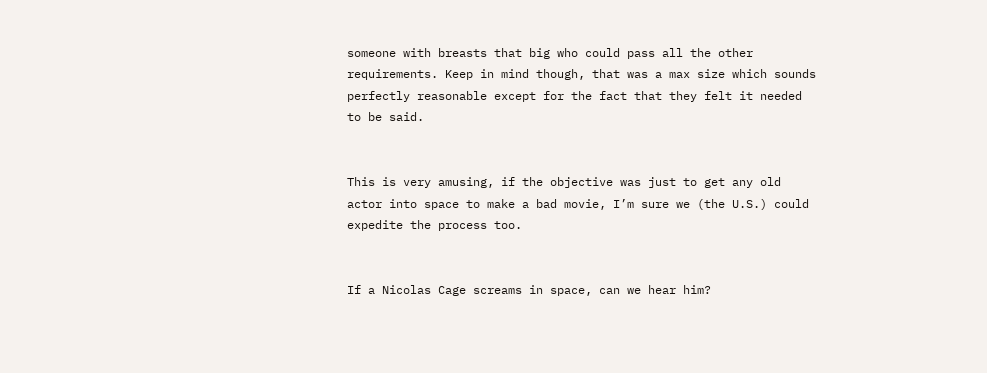someone with breasts that big who could pass all the other requirements. Keep in mind though, that was a max size which sounds perfectly reasonable except for the fact that they felt it needed to be said.


This is very amusing, if the objective was just to get any old actor into space to make a bad movie, I’m sure we (the U.S.) could expedite the process too.


If a Nicolas Cage screams in space, can we hear him?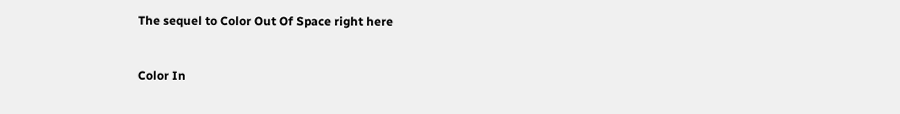The sequel to Color Out Of Space right here


Color In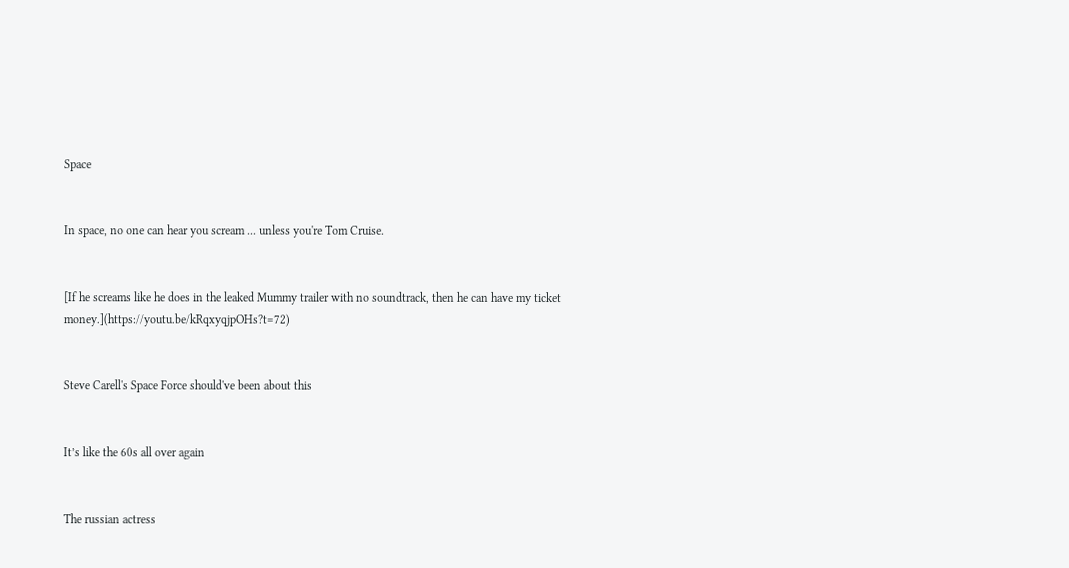Space


In space, no one can hear you scream ... unless you're Tom Cruise.


[If he screams like he does in the leaked Mummy trailer with no soundtrack, then he can have my ticket money.](https://youtu.be/kRqxyqjpOHs?t=72)


Steve Carell's Space Force should've been about this


It’s like the 60s all over again


The russian actress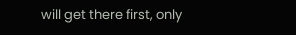will get there first, only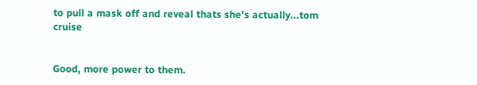to pull a mask off and reveal thats she's actually...tom cruise


Good, more power to them.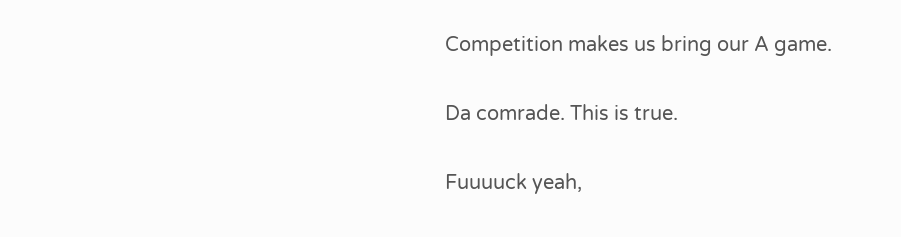Competition makes us bring our A game.


Da comrade. This is true.


Fuuuuck yeah,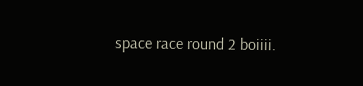space race round 2 boiiii.